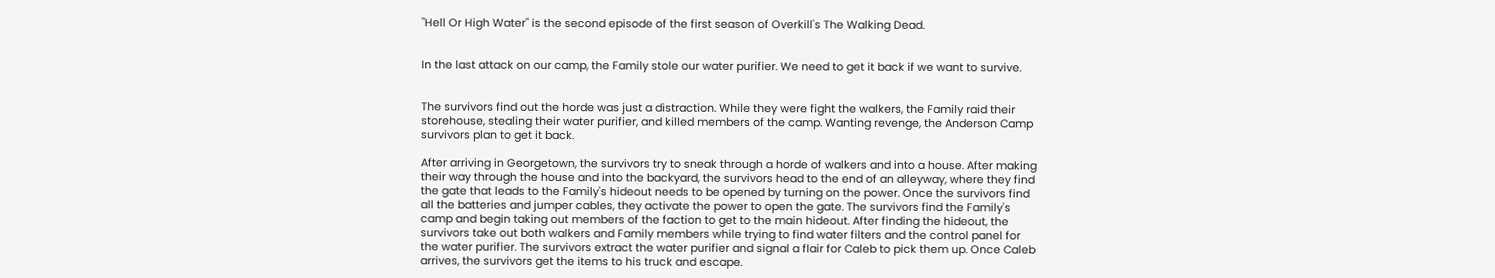"Hell Or High Water" is the second episode of the first season of Overkill's The Walking Dead.


In the last attack on our camp, the Family stole our water purifier. We need to get it back if we want to survive.


The survivors find out the horde was just a distraction. While they were fight the walkers, the Family raid their storehouse, stealing their water purifier, and killed members of the camp. Wanting revenge, the Anderson Camp survivors plan to get it back.

After arriving in Georgetown, the survivors try to sneak through a horde of walkers and into a house. After making their way through the house and into the backyard, the survivors head to the end of an alleyway, where they find the gate that leads to the Family's hideout needs to be opened by turning on the power. Once the survivors find all the batteries and jumper cables, they activate the power to open the gate. The survivors find the Family's camp and begin taking out members of the faction to get to the main hideout. After finding the hideout, the survivors take out both walkers and Family members while trying to find water filters and the control panel for the water purifier. The survivors extract the water purifier and signal a flair for Caleb to pick them up. Once Caleb arrives, the survivors get the items to his truck and escape.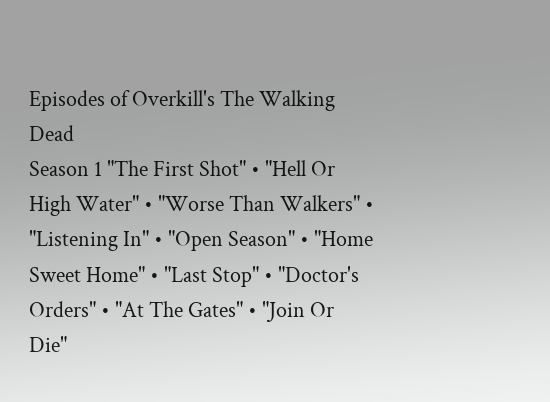Episodes of Overkill's The Walking Dead
Season 1 "The First Shot" • "Hell Or High Water" • "Worse Than Walkers" • "Listening In" • "Open Season" • "Home Sweet Home" • "Last Stop" • "Doctor's Orders" • "At The Gates" • "Join Or Die"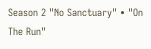Season 2 "No Sanctuary" • "On The Run"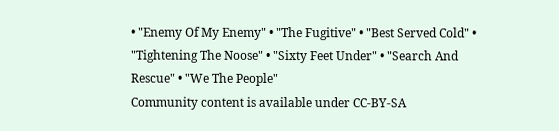• "Enemy Of My Enemy" • "The Fugitive" • "Best Served Cold" • "Tightening The Noose" • "Sixty Feet Under" • "Search And Rescue" • "We The People"
Community content is available under CC-BY-SA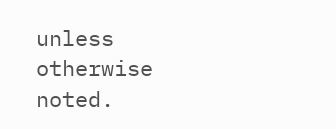unless otherwise noted.